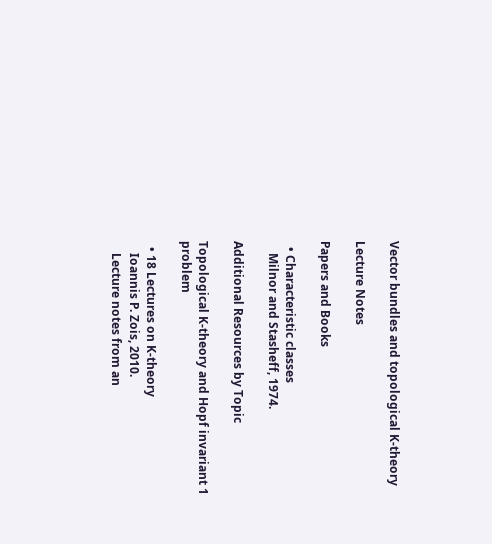Vector bundles and topological K-theory

Lecture Notes

Papers and Books

  • Characteristic classes
    Milnor and Stasheff, 1974.

Additional Resources by Topic

Topological K-theory and Hopf invariant 1 problem

  • 18 Lectures on K-theory
    Ioannis P. Zois, 2010.
    Lecture notes from an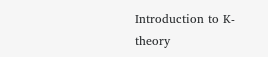Introduction to K-theory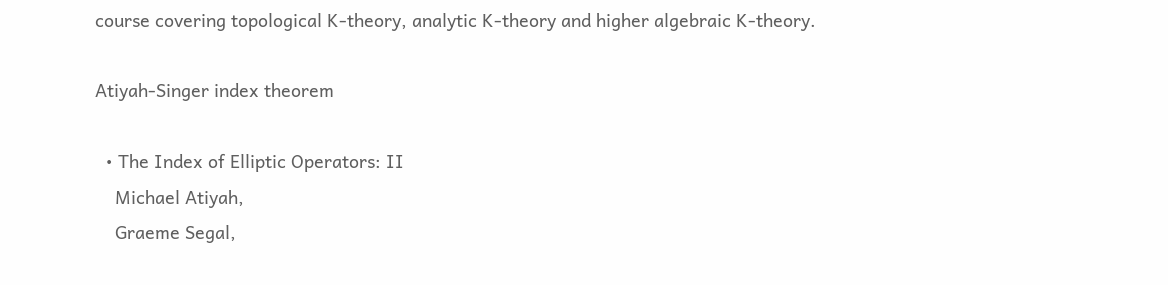course covering topological K-theory, analytic K-theory and higher algebraic K-theory.

Atiyah-Singer index theorem

  • The Index of Elliptic Operators: II
    Michael Atiyah,
    Graeme Segal,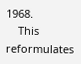1968.
    This reformulates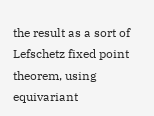the result as a sort of Lefschetz fixed point theorem, using equivariant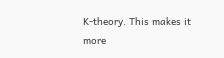K-theory. This makes it more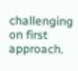challenging on first approach.